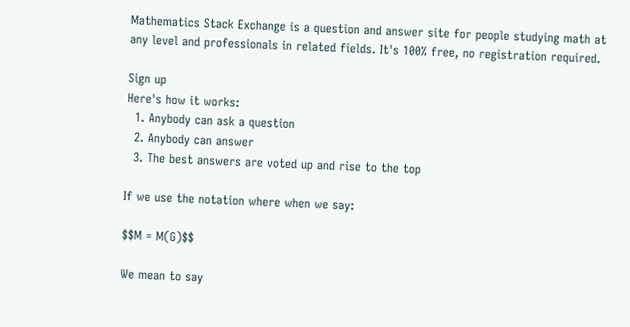Mathematics Stack Exchange is a question and answer site for people studying math at any level and professionals in related fields. It's 100% free, no registration required.

Sign up
Here's how it works:
  1. Anybody can ask a question
  2. Anybody can answer
  3. The best answers are voted up and rise to the top

If we use the notation where when we say:

$$M = M(G)$$

We mean to say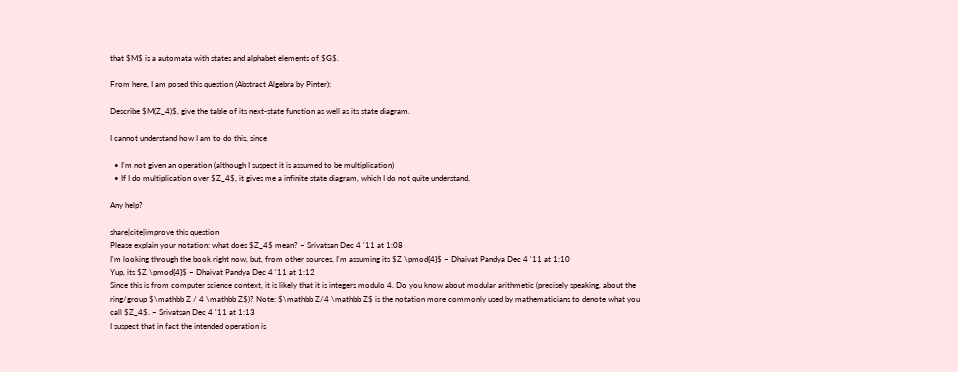that $M$ is a automata with states and alphabet elements of $G$.

From here, I am posed this question (Abstract Algebra by Pinter):

Describe $M(Z_4)$, give the table of its next-state function as well as its state diagram.

I cannot understand how I am to do this, since

  • I'm not given an operation (although I suspect it is assumed to be multiplication)
  • If I do multiplication over $Z_4$, it gives me a infinite state diagram, which I do not quite understand.

Any help?

share|cite|improve this question
Please explain your notation: what does $Z_4$ mean? – Srivatsan Dec 4 '11 at 1:08
I'm looking through the book right now, but, from other sources, I'm assuming its $Z \pmod{4}$ – Dhaivat Pandya Dec 4 '11 at 1:10
Yup, its $Z \pmod{4}$ – Dhaivat Pandya Dec 4 '11 at 1:12
Since this is from computer science context, it is likely that it is integers modulo 4. Do you know about modular arithmetic (precisely speaking, about the ring/group $\mathbb Z / 4 \mathbb Z$)? Note: $\mathbb Z/4 \mathbb Z$ is the notation more commonly used by mathematicians to denote what you call $Z_4$. – Srivatsan Dec 4 '11 at 1:13
I suspect that in fact the intended operation is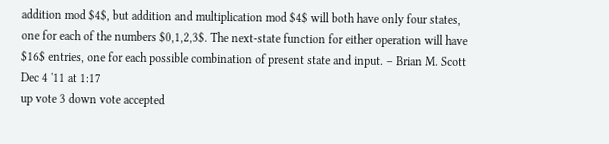addition mod $4$, but addition and multiplication mod $4$ will both have only four states, one for each of the numbers $0,1,2,3$. The next-state function for either operation will have $16$ entries, one for each possible combination of present state and input. – Brian M. Scott Dec 4 '11 at 1:17
up vote 3 down vote accepted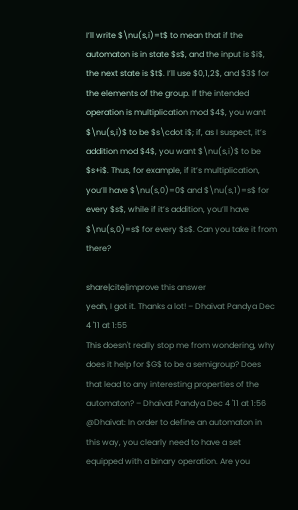I’ll write $\nu(s,i)=t$ to mean that if the automaton is in state $s$, and the input is $i$, the next state is $t$. I’ll use $0,1,2$, and $3$ for the elements of the group. If the intended operation is multiplication mod $4$, you want $\nu(s,i)$ to be $s\cdot i$; if, as I suspect, it’s addition mod $4$, you want $\nu(s,i)$ to be $s+i$. Thus, for example, if it’s multiplication, you’ll have $\nu(s,0)=0$ and $\nu(s,1)=s$ for every $s$, while if it’s addition, you’ll have $\nu(s,0)=s$ for every $s$. Can you take it from there?

share|cite|improve this answer
yeah, I got it. Thanks a lot! – Dhaivat Pandya Dec 4 '11 at 1:55
This doesn't really stop me from wondering, why does it help for $G$ to be a semigroup? Does that lead to any interesting properties of the automaton? – Dhaivat Pandya Dec 4 '11 at 1:56
@Dhaivat: In order to define an automaton in this way, you clearly need to have a set equipped with a binary operation. Are you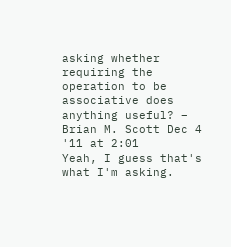asking whether requiring the operation to be associative does anything useful? – Brian M. Scott Dec 4 '11 at 2:01
Yeah, I guess that's what I'm asking.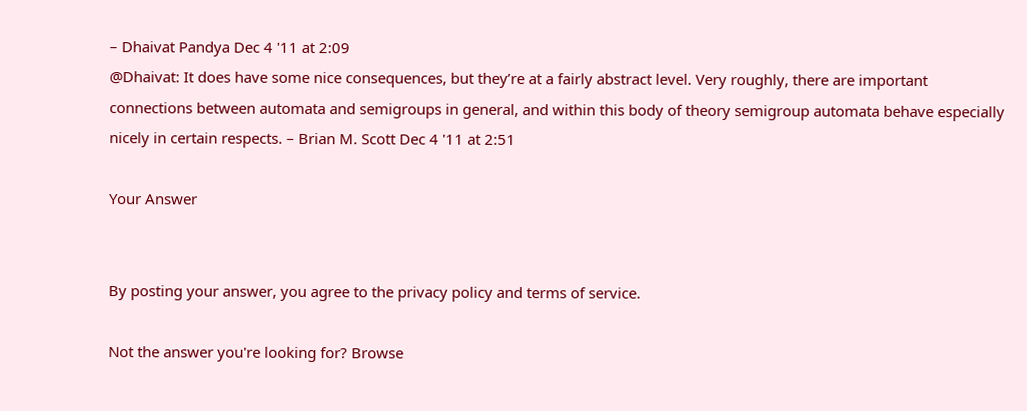– Dhaivat Pandya Dec 4 '11 at 2:09
@Dhaivat: It does have some nice consequences, but they’re at a fairly abstract level. Very roughly, there are important connections between automata and semigroups in general, and within this body of theory semigroup automata behave especially nicely in certain respects. – Brian M. Scott Dec 4 '11 at 2:51

Your Answer


By posting your answer, you agree to the privacy policy and terms of service.

Not the answer you're looking for? Browse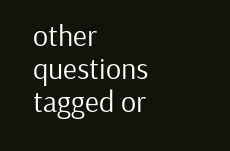other questions tagged or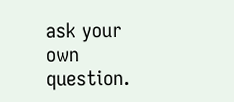ask your own question.